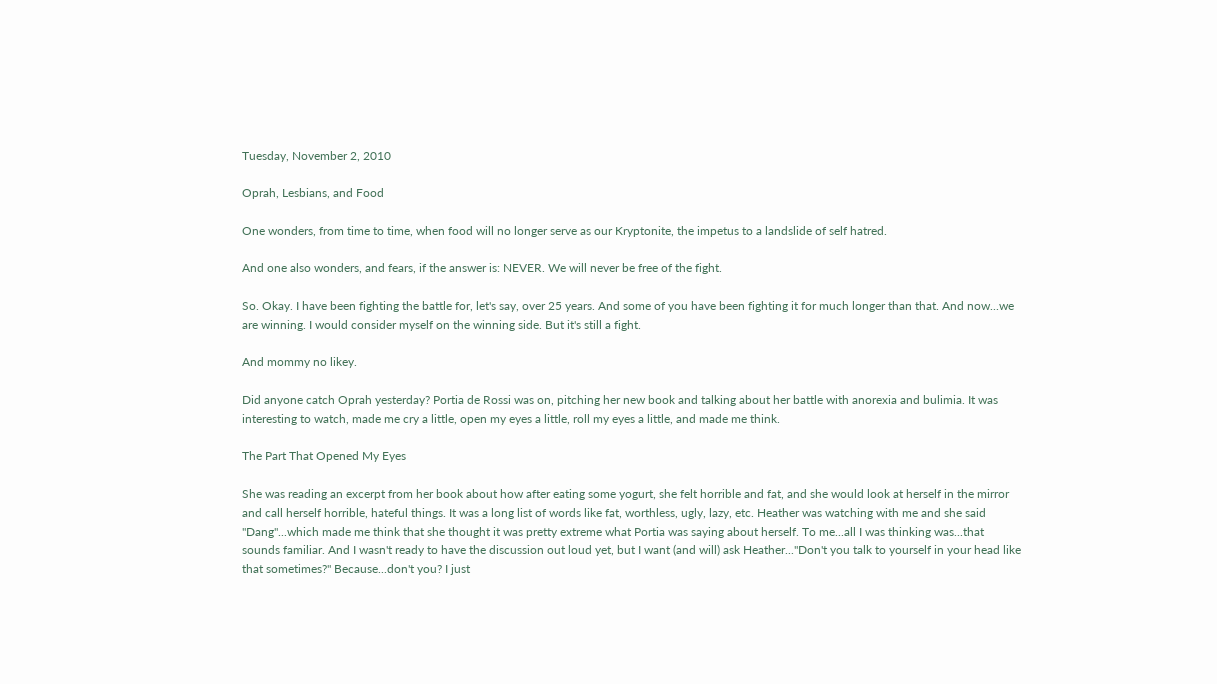Tuesday, November 2, 2010

Oprah, Lesbians, and Food

One wonders, from time to time, when food will no longer serve as our Kryptonite, the impetus to a landslide of self hatred.

And one also wonders, and fears, if the answer is: NEVER. We will never be free of the fight.

So. Okay. I have been fighting the battle for, let's say, over 25 years. And some of you have been fighting it for much longer than that. And now...we are winning. I would consider myself on the winning side. But it's still a fight.

And mommy no likey.

Did anyone catch Oprah yesterday? Portia de Rossi was on, pitching her new book and talking about her battle with anorexia and bulimia. It was interesting to watch, made me cry a little, open my eyes a little, roll my eyes a little, and made me think.

The Part That Opened My Eyes

She was reading an excerpt from her book about how after eating some yogurt, she felt horrible and fat, and she would look at herself in the mirror and call herself horrible, hateful things. It was a long list of words like fat, worthless, ugly, lazy, etc. Heather was watching with me and she said "Dang"...which made me think that she thought it was pretty extreme what Portia was saying about herself. To me...all I was thinking was...that sounds familiar. And I wasn't ready to have the discussion out loud yet, but I want (and will) ask Heather..."Don't you talk to yourself in your head like that sometimes?" Because...don't you? I just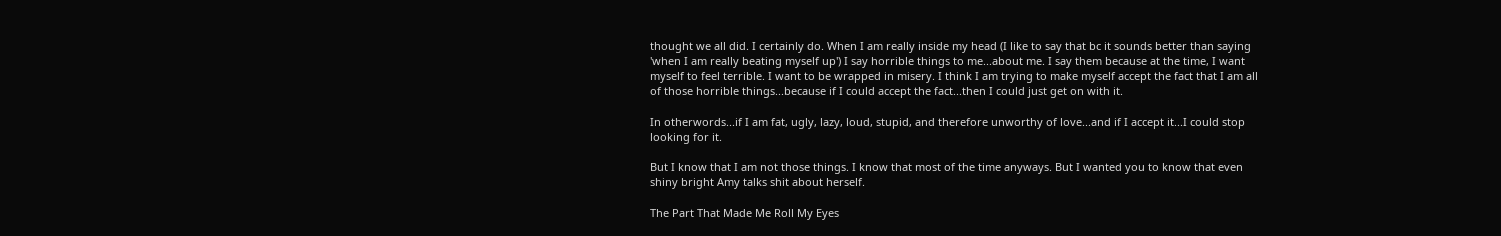thought we all did. I certainly do. When I am really inside my head (I like to say that bc it sounds better than saying 'when I am really beating myself up') I say horrible things to me...about me. I say them because at the time, I want myself to feel terrible. I want to be wrapped in misery. I think I am trying to make myself accept the fact that I am all of those horrible things...because if I could accept the fact...then I could just get on with it.

In otherwords...if I am fat, ugly, lazy, loud, stupid, and therefore unworthy of love...and if I accept it...I could stop looking for it.

But I know that I am not those things. I know that most of the time anyways. But I wanted you to know that even shiny bright Amy talks shit about herself.

The Part That Made Me Roll My Eyes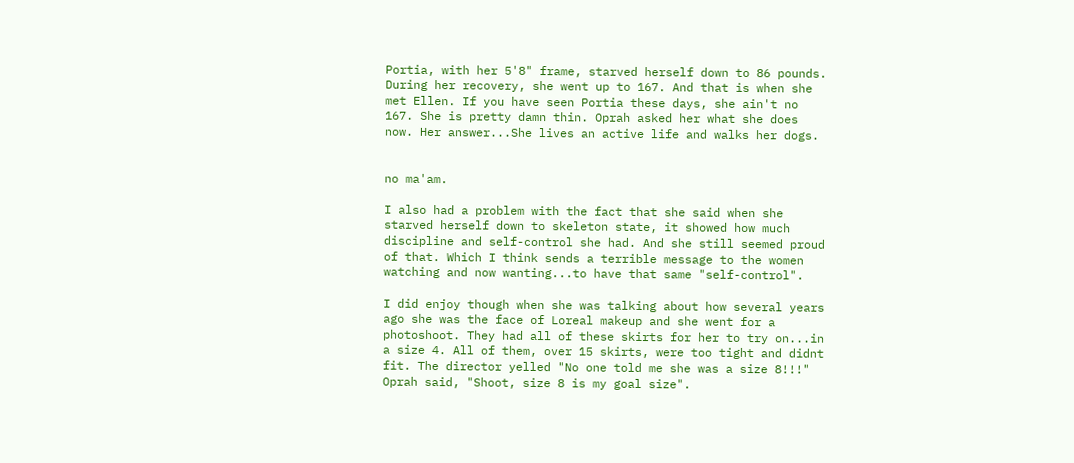Portia, with her 5'8" frame, starved herself down to 86 pounds. During her recovery, she went up to 167. And that is when she met Ellen. If you have seen Portia these days, she ain't no 167. She is pretty damn thin. Oprah asked her what she does now. Her answer...She lives an active life and walks her dogs.


no ma'am.

I also had a problem with the fact that she said when she starved herself down to skeleton state, it showed how much discipline and self-control she had. And she still seemed proud of that. Which I think sends a terrible message to the women watching and now wanting...to have that same "self-control".

I did enjoy though when she was talking about how several years ago she was the face of Loreal makeup and she went for a photoshoot. They had all of these skirts for her to try on...in a size 4. All of them, over 15 skirts, were too tight and didnt fit. The director yelled "No one told me she was a size 8!!!" Oprah said, "Shoot, size 8 is my goal size".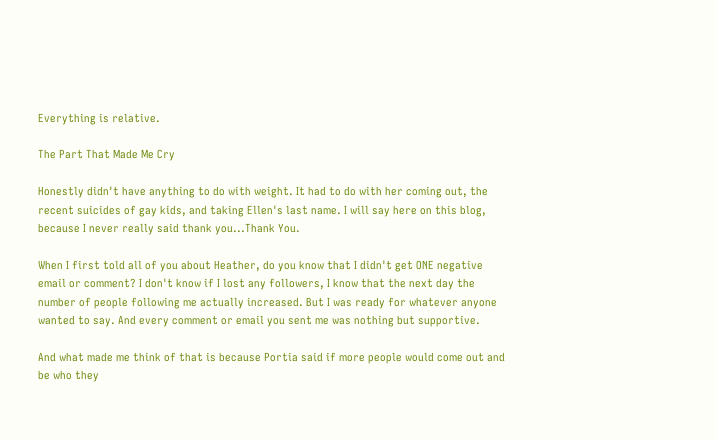Everything is relative.

The Part That Made Me Cry

Honestly didn't have anything to do with weight. It had to do with her coming out, the recent suicides of gay kids, and taking Ellen's last name. I will say here on this blog, because I never really said thank you...Thank You.

When I first told all of you about Heather, do you know that I didn't get ONE negative email or comment? I don't know if I lost any followers, I know that the next day the number of people following me actually increased. But I was ready for whatever anyone wanted to say. And every comment or email you sent me was nothing but supportive.

And what made me think of that is because Portia said if more people would come out and be who they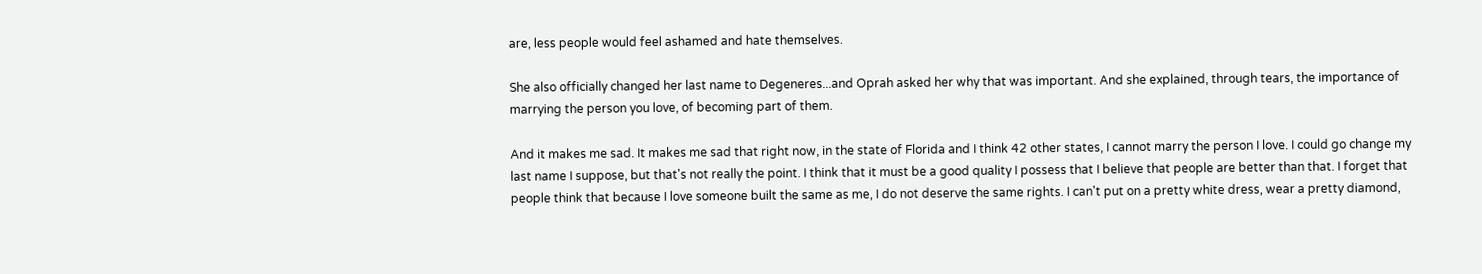are, less people would feel ashamed and hate themselves.

She also officially changed her last name to Degeneres...and Oprah asked her why that was important. And she explained, through tears, the importance of marrying the person you love, of becoming part of them.

And it makes me sad. It makes me sad that right now, in the state of Florida and I think 42 other states, I cannot marry the person I love. I could go change my last name I suppose, but that's not really the point. I think that it must be a good quality I possess that I believe that people are better than that. I forget that people think that because I love someone built the same as me, I do not deserve the same rights. I can't put on a pretty white dress, wear a pretty diamond,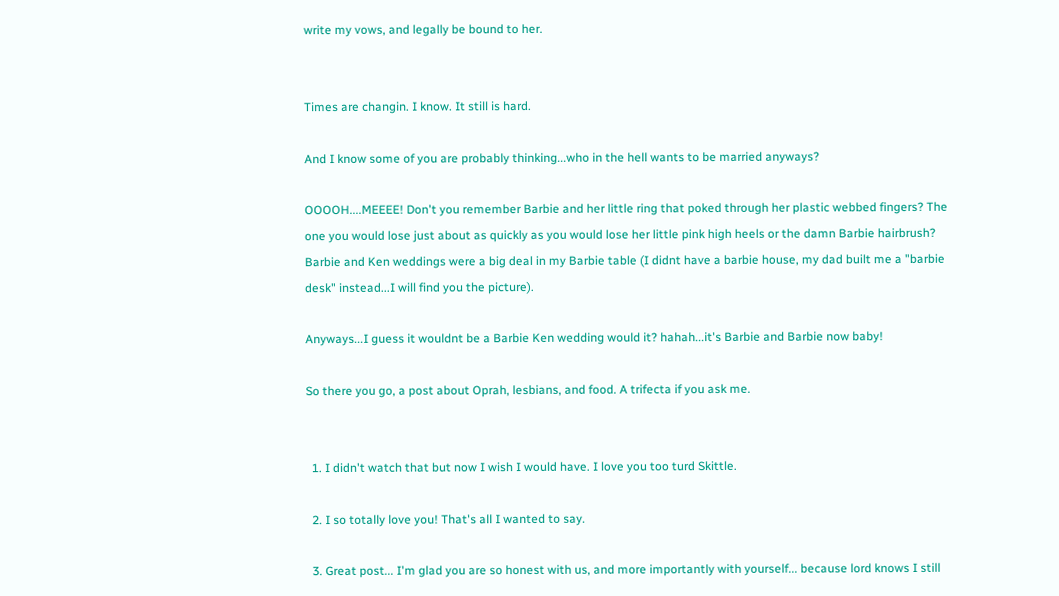write my vows, and legally be bound to her.


Times are changin. I know. It still is hard.

And I know some of you are probably thinking...who in the hell wants to be married anyways?

OOOOH....MEEEE! Don't you remember Barbie and her little ring that poked through her plastic webbed fingers? The one you would lose just about as quickly as you would lose her little pink high heels or the damn Barbie hairbrush? Barbie and Ken weddings were a big deal in my Barbie table (I didnt have a barbie house, my dad built me a "barbie desk" instead...I will find you the picture).

Anyways...I guess it wouldnt be a Barbie Ken wedding would it? hahah...it's Barbie and Barbie now baby!

So there you go, a post about Oprah, lesbians, and food. A trifecta if you ask me.


  1. I didn't watch that but now I wish I would have. I love you too turd Skittle.

  2. I so totally love you! That's all I wanted to say.

  3. Great post... I'm glad you are so honest with us, and more importantly with yourself... because lord knows I still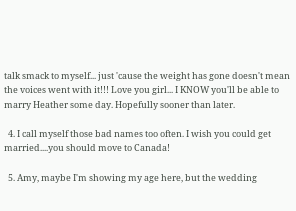talk smack to myself... just 'cause the weight has gone doesn't mean the voices went with it!!! Love you girl... I KNOW you'll be able to marry Heather some day. Hopefully sooner than later.

  4. I call myself those bad names too often. I wish you could get married....you should move to Canada!

  5. Amy, maybe I'm showing my age here, but the wedding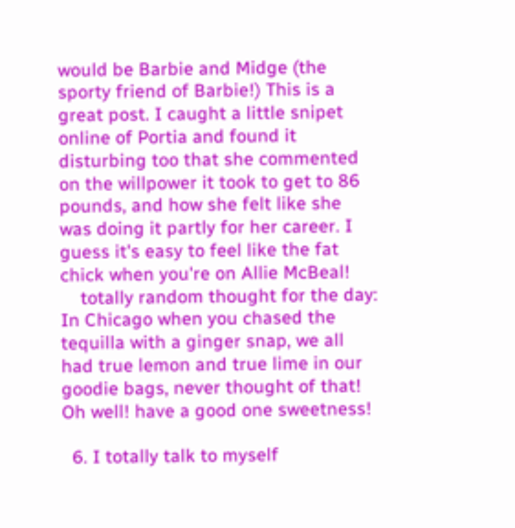would be Barbie and Midge (the sporty friend of Barbie!) This is a great post. I caught a little snipet online of Portia and found it disturbing too that she commented on the willpower it took to get to 86 pounds, and how she felt like she was doing it partly for her career. I guess it's easy to feel like the fat chick when you're on Allie McBeal!
    totally random thought for the day: In Chicago when you chased the tequilla with a ginger snap, we all had true lemon and true lime in our goodie bags, never thought of that! Oh well! have a good one sweetness!

  6. I totally talk to myself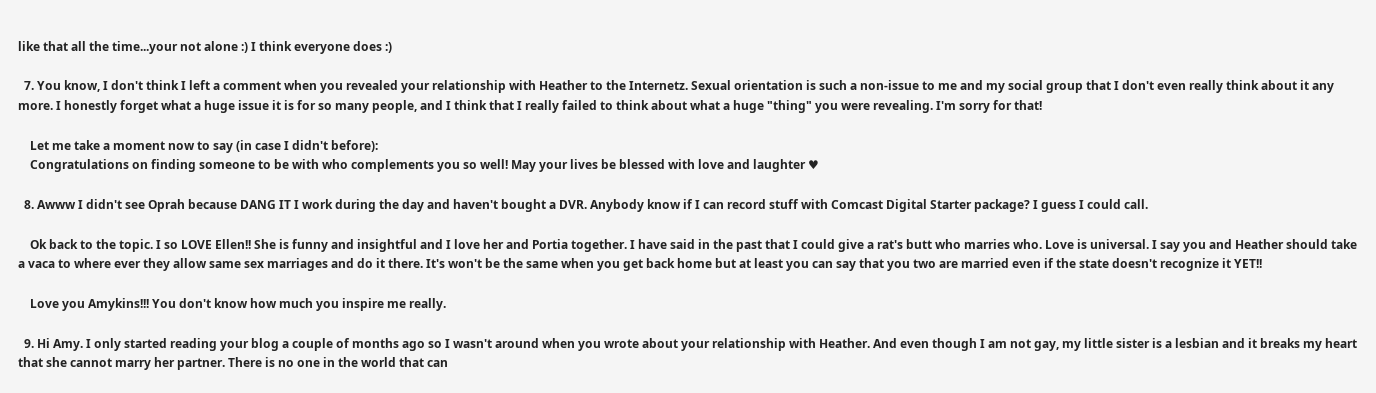like that all the time...your not alone :) I think everyone does :)

  7. You know, I don't think I left a comment when you revealed your relationship with Heather to the Internetz. Sexual orientation is such a non-issue to me and my social group that I don't even really think about it any more. I honestly forget what a huge issue it is for so many people, and I think that I really failed to think about what a huge "thing" you were revealing. I'm sorry for that!

    Let me take a moment now to say (in case I didn't before):
    Congratulations on finding someone to be with who complements you so well! May your lives be blessed with love and laughter ♥

  8. Awww I didn't see Oprah because DANG IT I work during the day and haven't bought a DVR. Anybody know if I can record stuff with Comcast Digital Starter package? I guess I could call.

    Ok back to the topic. I so LOVE Ellen!! She is funny and insightful and I love her and Portia together. I have said in the past that I could give a rat's butt who marries who. Love is universal. I say you and Heather should take a vaca to where ever they allow same sex marriages and do it there. It's won't be the same when you get back home but at least you can say that you two are married even if the state doesn't recognize it YET!!

    Love you Amykins!!! You don't know how much you inspire me really.

  9. Hi Amy. I only started reading your blog a couple of months ago so I wasn't around when you wrote about your relationship with Heather. And even though I am not gay, my little sister is a lesbian and it breaks my heart that she cannot marry her partner. There is no one in the world that can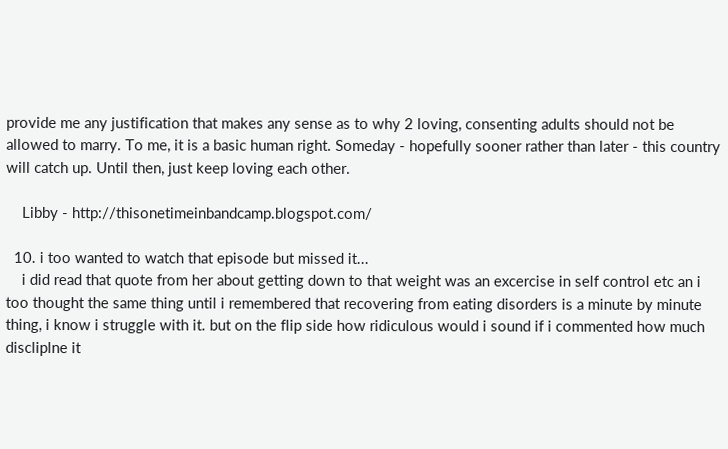provide me any justification that makes any sense as to why 2 loving, consenting adults should not be allowed to marry. To me, it is a basic human right. Someday - hopefully sooner rather than later - this country will catch up. Until then, just keep loving each other.

    Libby - http://thisonetimeinbandcamp.blogspot.com/

  10. i too wanted to watch that episode but missed it...
    i did read that quote from her about getting down to that weight was an excercise in self control etc an i too thought the same thing until i remembered that recovering from eating disorders is a minute by minute thing, i know i struggle with it. but on the flip side how ridiculous would i sound if i commented how much discliplne it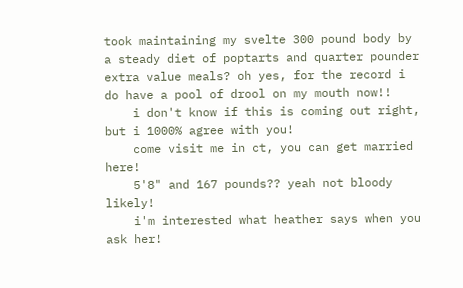took maintaining my svelte 300 pound body by a steady diet of poptarts and quarter pounder extra value meals? oh yes, for the record i do have a pool of drool on my mouth now!!
    i don't know if this is coming out right, but i 1000% agree with you!
    come visit me in ct, you can get married here!
    5'8" and 167 pounds?? yeah not bloody likely!
    i'm interested what heather says when you ask her!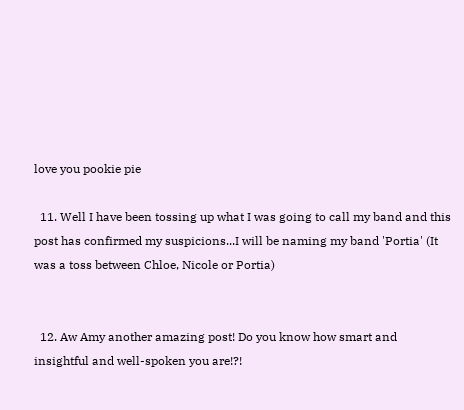love you pookie pie

  11. Well I have been tossing up what I was going to call my band and this post has confirmed my suspicions...I will be naming my band 'Portia' (It was a toss between Chloe, Nicole or Portia)


  12. Aw Amy another amazing post! Do you know how smart and insightful and well-spoken you are!?!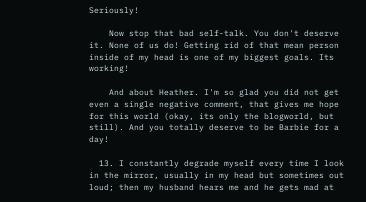Seriously!

    Now stop that bad self-talk. You don't deserve it. None of us do! Getting rid of that mean person inside of my head is one of my biggest goals. Its working!

    And about Heather. I'm so glad you did not get even a single negative comment, that gives me hope for this world (okay, its only the blogworld, but still). And you totally deserve to be Barbie for a day!

  13. I constantly degrade myself every time I look in the mirror, usually in my head but sometimes out loud; then my husband hears me and he gets mad at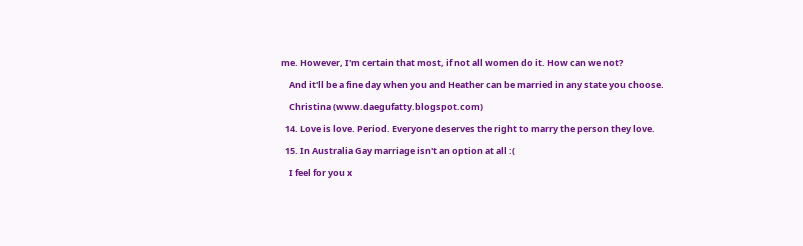me. However, I'm certain that most, if not all women do it. How can we not?

    And it'll be a fine day when you and Heather can be married in any state you choose.

    Christina (www.daegufatty.blogspot.com)

  14. Love is love. Period. Everyone deserves the right to marry the person they love.

  15. In Australia Gay marriage isn't an option at all :(

    I feel for you x